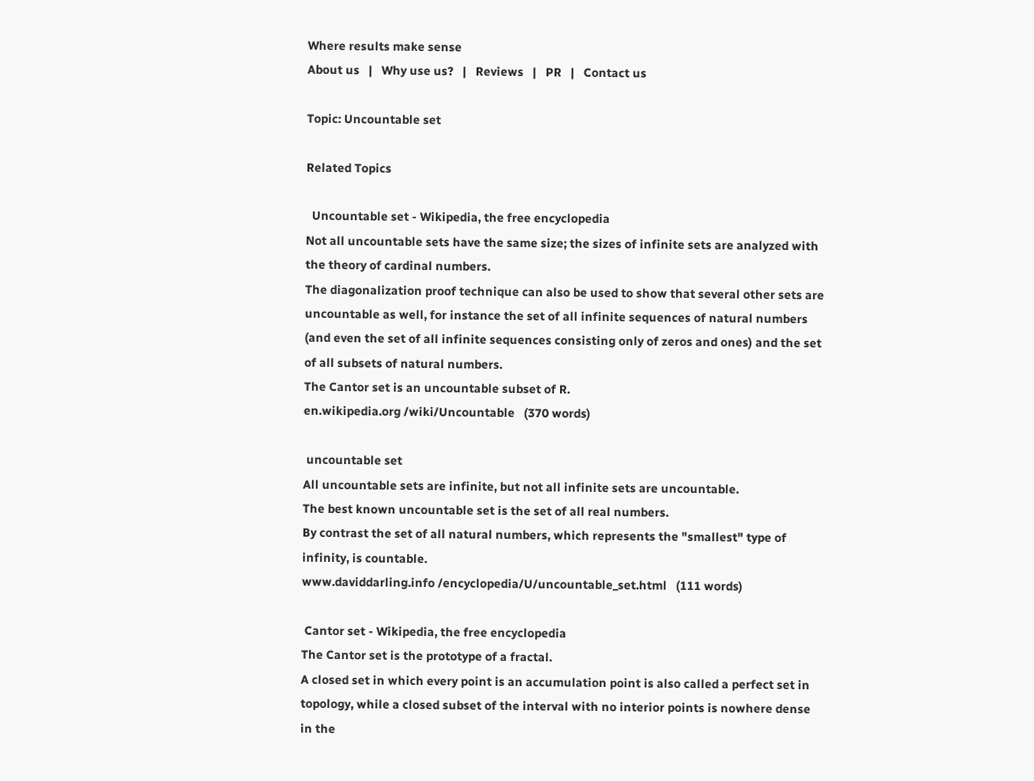Where results make sense
About us   |   Why use us?   |   Reviews   |   PR   |   Contact us

Topic: Uncountable set

Related Topics

  Uncountable set - Wikipedia, the free encyclopedia
Not all uncountable sets have the same size; the sizes of infinite sets are analyzed with the theory of cardinal numbers.
The diagonalization proof technique can also be used to show that several other sets are uncountable as well, for instance the set of all infinite sequences of natural numbers (and even the set of all infinite sequences consisting only of zeros and ones) and the set of all subsets of natural numbers.
The Cantor set is an uncountable subset of R.
en.wikipedia.org /wiki/Uncountable   (370 words)

 uncountable set
All uncountable sets are infinite, but not all infinite sets are uncountable.
The best known uncountable set is the set of all real numbers.
By contrast the set of all natural numbers, which represents the "smallest" type of infinity, is countable.
www.daviddarling.info /encyclopedia/U/uncountable_set.html   (111 words)

 Cantor set - Wikipedia, the free encyclopedia
The Cantor set is the prototype of a fractal.
A closed set in which every point is an accumulation point is also called a perfect set in topology, while a closed subset of the interval with no interior points is nowhere dense in the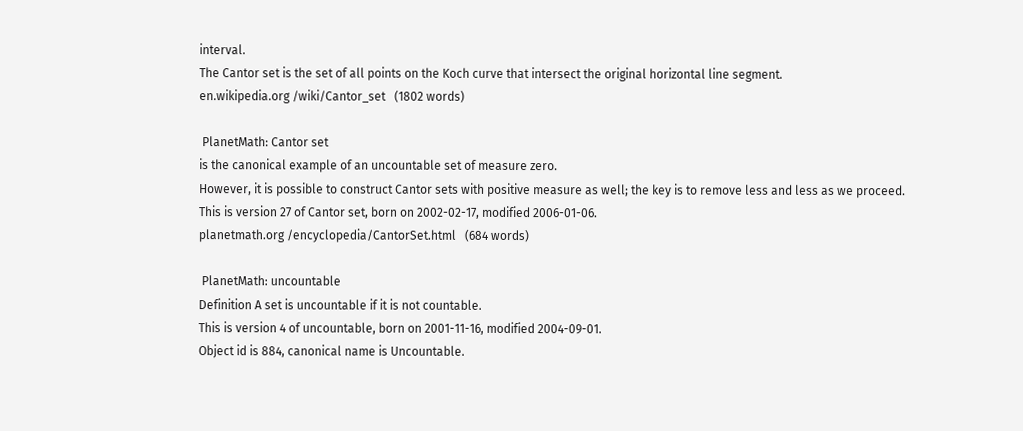interval.
The Cantor set is the set of all points on the Koch curve that intersect the original horizontal line segment.
en.wikipedia.org /wiki/Cantor_set   (1802 words)

 PlanetMath: Cantor set
is the canonical example of an uncountable set of measure zero.
However, it is possible to construct Cantor sets with positive measure as well; the key is to remove less and less as we proceed.
This is version 27 of Cantor set, born on 2002-02-17, modified 2006-01-06.
planetmath.org /encyclopedia/CantorSet.html   (684 words)

 PlanetMath: uncountable
Definition A set is uncountable if it is not countable.
This is version 4 of uncountable, born on 2001-11-16, modified 2004-09-01.
Object id is 884, canonical name is Uncountable.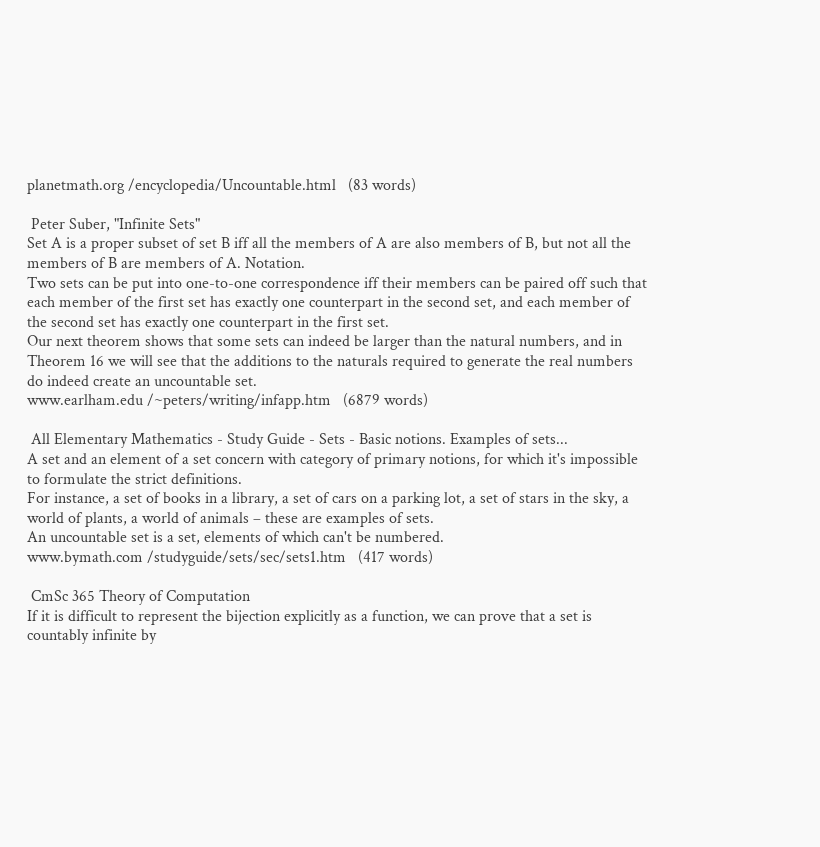planetmath.org /encyclopedia/Uncountable.html   (83 words)

 Peter Suber, "Infinite Sets"
Set A is a proper subset of set B iff all the members of A are also members of B, but not all the members of B are members of A. Notation.
Two sets can be put into one-to-one correspondence iff their members can be paired off such that each member of the first set has exactly one counterpart in the second set, and each member of the second set has exactly one counterpart in the first set.
Our next theorem shows that some sets can indeed be larger than the natural numbers, and in Theorem 16 we will see that the additions to the naturals required to generate the real numbers do indeed create an uncountable set.
www.earlham.edu /~peters/writing/infapp.htm   (6879 words)

 All Elementary Mathematics - Study Guide - Sets - Basic notions. Examples of sets...
A set and an element of a set concern with category of primary notions, for which it's impossible to formulate the strict definitions.
For instance, a set of books in a library, a set of cars on a parking lot, a set of stars in the sky, a world of plants, a world of animals – these are examples of sets.
An uncountable set is a set, elements of which can't be numbered.
www.bymath.com /studyguide/sets/sec/sets1.htm   (417 words)

 CmSc 365 Theory of Computation
If it is difficult to represent the bijection explicitly as a function, we can prove that a set is countably infinite by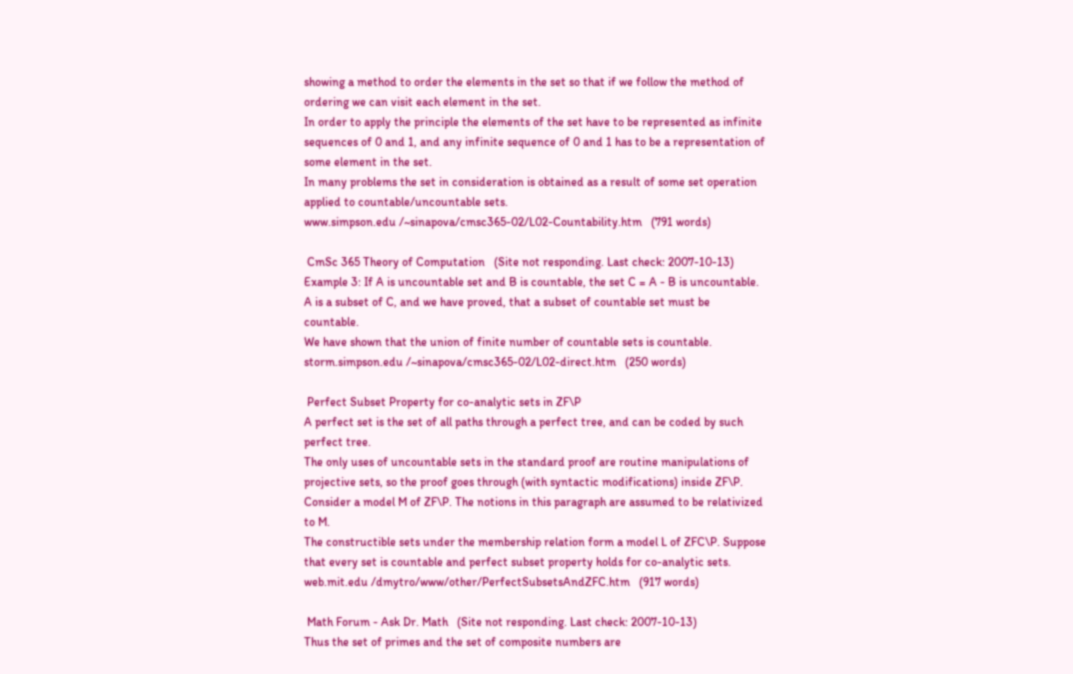showing a method to order the elements in the set so that if we follow the method of ordering we can visit each element in the set.
In order to apply the principle the elements of the set have to be represented as infinite sequences of 0 and 1, and any infinite sequence of 0 and 1 has to be a representation of some element in the set.
In many problems the set in consideration is obtained as a result of some set operation applied to countable/uncountable sets.
www.simpson.edu /~sinapova/cmsc365-02/L02-Countability.htm   (791 words)

 CmSc 365 Theory of Computation   (Site not responding. Last check: 2007-10-13)
Example 3: If A is uncountable set and B is countable, the set C = A - B is uncountable.
A is a subset of C, and we have proved, that a subset of countable set must be countable.
We have shown that the union of finite number of countable sets is countable.
storm.simpson.edu /~sinapova/cmsc365-02/L02-direct.htm   (250 words)

 Perfect Subset Property for co-analytic sets in ZF\P
A perfect set is the set of all paths through a perfect tree, and can be coded by such perfect tree.
The only uses of uncountable sets in the standard proof are routine manipulations of projective sets, so the proof goes through (with syntactic modifications) inside ZF\P. Consider a model M of ZF\P. The notions in this paragraph are assumed to be relativized to M.
The constructible sets under the membership relation form a model L of ZFC\P. Suppose that every set is countable and perfect subset property holds for co-analytic sets.
web.mit.edu /dmytro/www/other/PerfectSubsetsAndZFC.htm   (917 words)

 Math Forum - Ask Dr. Math   (Site not responding. Last check: 2007-10-13)
Thus the set of primes and the set of composite numbers are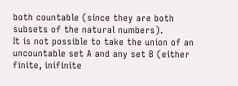both countable (since they are both subsets of the natural numbers).
It is not possible to take the union of an uncountable set A and any set B (either finite, inifinite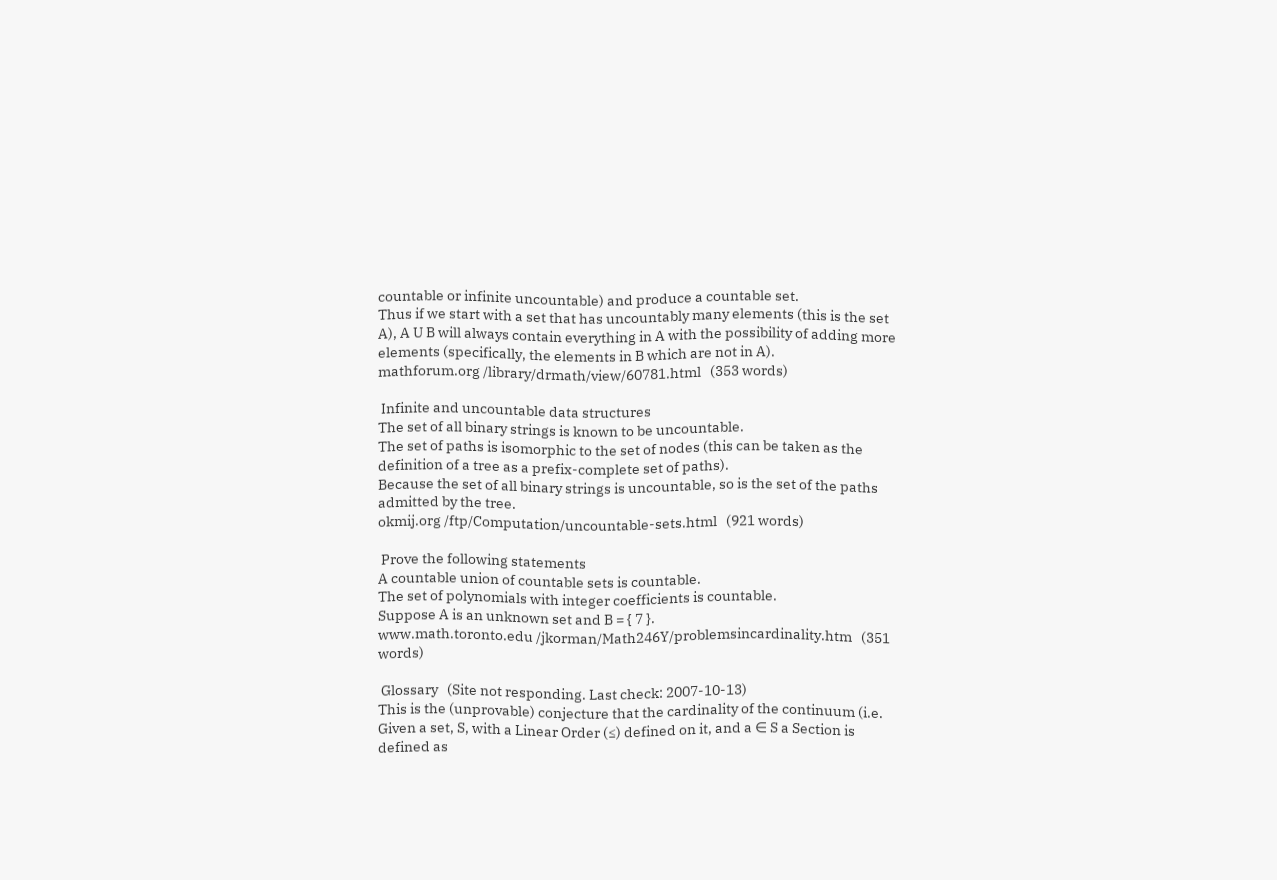countable or infinite uncountable) and produce a countable set.
Thus if we start with a set that has uncountably many elements (this is the set A), A U B will always contain everything in A with the possibility of adding more elements (specifically, the elements in B which are not in A).
mathforum.org /library/drmath/view/60781.html   (353 words)

 Infinite and uncountable data structures
The set of all binary strings is known to be uncountable.
The set of paths is isomorphic to the set of nodes (this can be taken as the definition of a tree as a prefix-complete set of paths).
Because the set of all binary strings is uncountable, so is the set of the paths admitted by the tree.
okmij.org /ftp/Computation/uncountable-sets.html   (921 words)

 Prove the following statements
A countable union of countable sets is countable.
The set of polynomials with integer coefficients is countable.
Suppose A is an unknown set and B = { 7 }.
www.math.toronto.edu /jkorman/Math246Y/problemsincardinality.htm   (351 words)

 Glossary   (Site not responding. Last check: 2007-10-13)
This is the (unprovable) conjecture that the cardinality of the continuum (i.e.
Given a set, S, with a Linear Order (≤) defined on it, and a ∈ S a Section is defined as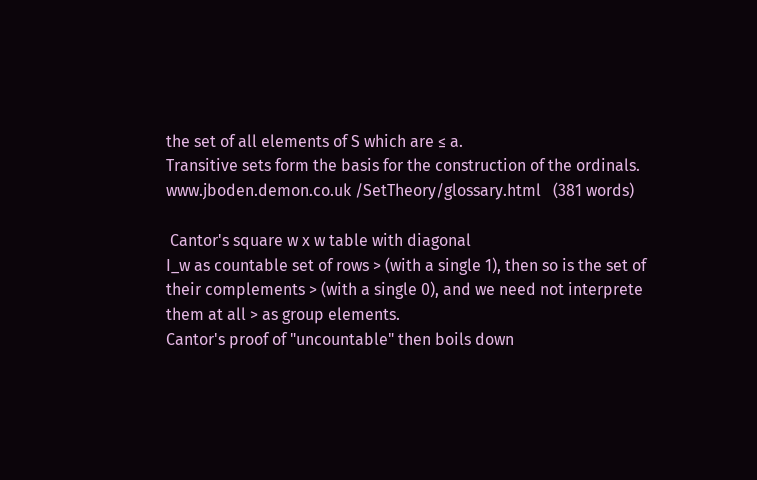the set of all elements of S which are ≤ a.
Transitive sets form the basis for the construction of the ordinals.
www.jboden.demon.co.uk /SetTheory/glossary.html   (381 words)

 Cantor's square w x w table with diagonal
I_w as countable set of rows > (with a single 1), then so is the set of their complements > (with a single 0), and we need not interprete them at all > as group elements.
Cantor's proof of "uncountable" then boils down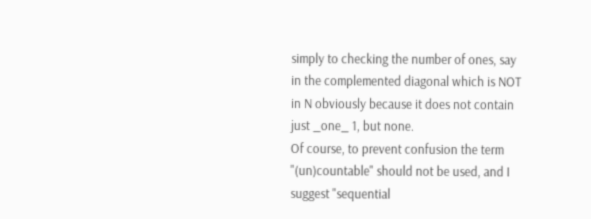simply to checking the number of ones, say in the complemented diagonal which is NOT in N obviously because it does not contain just _one_ 1, but none.
Of course, to prevent confusion the term "(un)countable" should not be used, and I suggest "sequential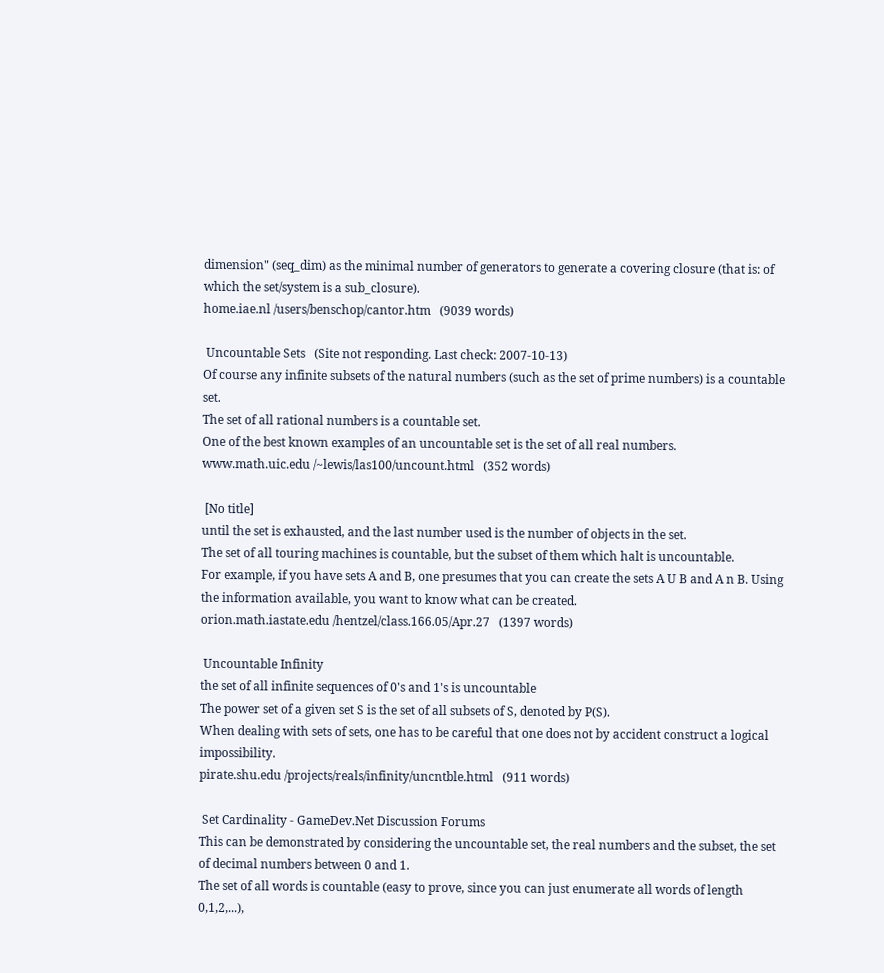dimension" (seq_dim) as the minimal number of generators to generate a covering closure (that is: of which the set/system is a sub_closure).
home.iae.nl /users/benschop/cantor.htm   (9039 words)

 Uncountable Sets   (Site not responding. Last check: 2007-10-13)
Of course any infinite subsets of the natural numbers (such as the set of prime numbers) is a countable set.
The set of all rational numbers is a countable set.
One of the best known examples of an uncountable set is the set of all real numbers.
www.math.uic.edu /~lewis/las100/uncount.html   (352 words)

 [No title]
until the set is exhausted, and the last number used is the number of objects in the set.
The set of all touring machines is countable, but the subset of them which halt is uncountable.
For example, if you have sets A and B, one presumes that you can create the sets A U B and A n B. Using the information available, you want to know what can be created.
orion.math.iastate.edu /hentzel/class.166.05/Apr.27   (1397 words)

 Uncountable Infinity
the set of all infinite sequences of 0's and 1's is uncountable
The power set of a given set S is the set of all subsets of S, denoted by P(S).
When dealing with sets of sets, one has to be careful that one does not by accident construct a logical impossibility.
pirate.shu.edu /projects/reals/infinity/uncntble.html   (911 words)

 Set Cardinality - GameDev.Net Discussion Forums
This can be demonstrated by considering the uncountable set, the real numbers and the subset, the set of decimal numbers between 0 and 1.
The set of all words is countable (easy to prove, since you can just enumerate all words of length 0,1,2,...),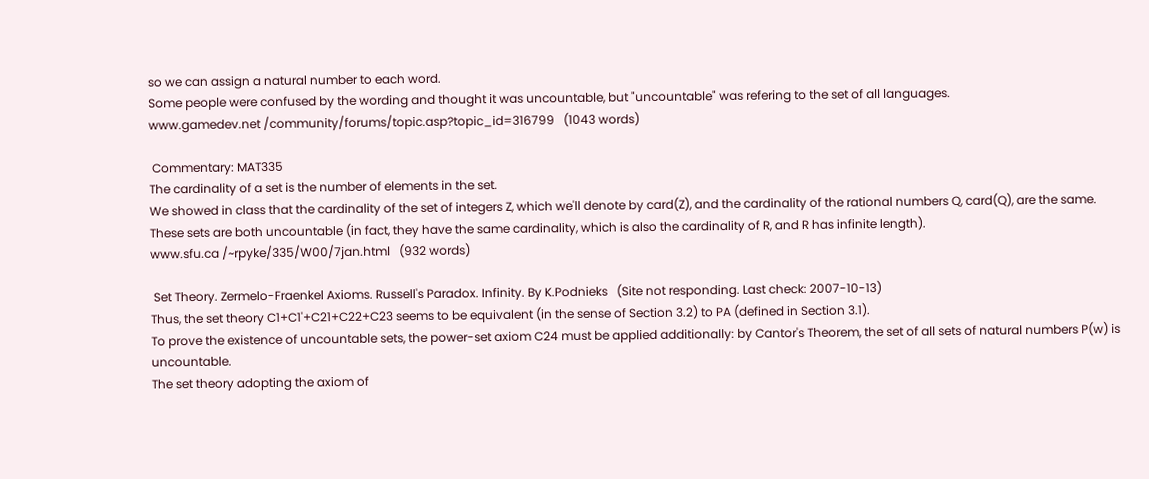so we can assign a natural number to each word.
Some people were confused by the wording and thought it was uncountable, but "uncountable" was refering to the set of all languages.
www.gamedev.net /community/forums/topic.asp?topic_id=316799   (1043 words)

 Commentary: MAT335
The cardinality of a set is the number of elements in the set.
We showed in class that the cardinality of the set of integers Z, which we'll denote by card(Z), and the cardinality of the rational numbers Q, card(Q), are the same.
These sets are both uncountable (in fact, they have the same cardinality, which is also the cardinality of R, and R has infinite length).
www.sfu.ca /~rpyke/335/W00/7jan.html   (932 words)

 Set Theory. Zermelo-Fraenkel Axioms. Russell's Paradox. Infinity. By K.Podnieks   (Site not responding. Last check: 2007-10-13)
Thus, the set theory C1+C1'+C21+C22+C23 seems to be equivalent (in the sense of Section 3.2) to PA (defined in Section 3.1).
To prove the existence of uncountable sets, the power-set axiom C24 must be applied additionally: by Cantor's Theorem, the set of all sets of natural numbers P(w) is uncountable.
The set theory adopting the axiom of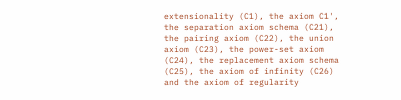extensionality (C1), the axiom C1', the separation axiom schema (C21), the pairing axiom (C22), the union axiom (C23), the power-set axiom (C24), the replacement axiom schema (C25), the axiom of infinity (C26) and the axiom of regularity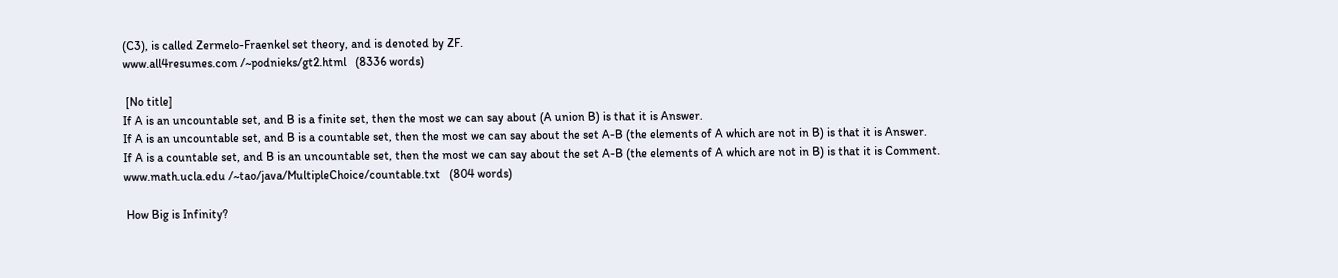(C3), is called Zermelo-Fraenkel set theory, and is denoted by ZF.
www.all4resumes.com /~podnieks/gt2.html   (8336 words)

 [No title]
If A is an uncountable set, and B is a finite set, then the most we can say about (A union B) is that it is Answer.
If A is an uncountable set, and B is a countable set, then the most we can say about the set A-B (the elements of A which are not in B) is that it is Answer.
If A is a countable set, and B is an uncountable set, then the most we can say about the set A-B (the elements of A which are not in B) is that it is Comment.
www.math.ucla.edu /~tao/java/MultipleChoice/countable.txt   (804 words)

 How Big is Infinity?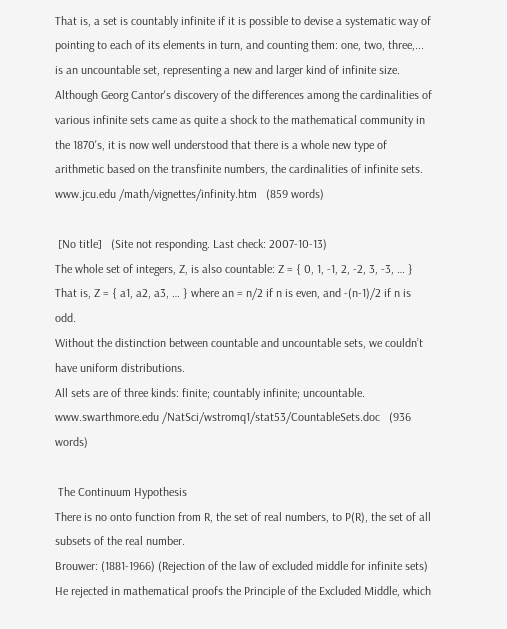That is, a set is countably infinite if it is possible to devise a systematic way of pointing to each of its elements in turn, and counting them: one, two, three,...
is an uncountable set, representing a new and larger kind of infinite size.
Although Georg Cantor's discovery of the differences among the cardinalities of various infinite sets came as quite a shock to the mathematical community in the 1870's, it is now well understood that there is a whole new type of arithmetic based on the transfinite numbers, the cardinalities of infinite sets.
www.jcu.edu /math/vignettes/infinity.htm   (859 words)

 [No title]   (Site not responding. Last check: 2007-10-13)
The whole set of integers, Z, is also countable: Z = { 0, 1, -1, 2, -2, 3, -3, … } That is, Z = { a1, a2, a3, … } where an = n/2 if n is even, and -(n-1)/2 if n is odd.
Without the distinction between countable and uncountable sets, we couldn’t have uniform distributions.
All sets are of three kinds: finite; countably infinite; uncountable.
www.swarthmore.edu /NatSci/wstromq1/stat53/CountableSets.doc   (936 words)

 The Continuum Hypothesis
There is no onto function from R, the set of real numbers, to P(R), the set of all subsets of the real number.
Brouwer: (1881-1966) (Rejection of the law of excluded middle for infinite sets) He rejected in mathematical proofs the Principle of the Excluded Middle, which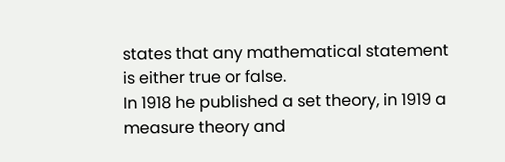states that any mathematical statement is either true or false.
In 1918 he published a set theory, in 1919 a measure theory and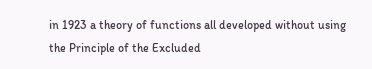in 1923 a theory of functions all developed without using the Principle of the Excluded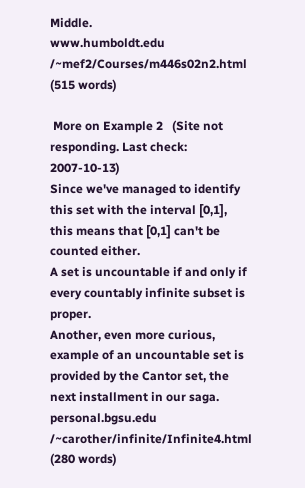Middle.
www.humboldt.edu /~mef2/Courses/m446s02n2.html   (515 words)

 More on Example 2   (Site not responding. Last check: 2007-10-13)
Since we've managed to identify this set with the interval [0,1], this means that [0,1] can't be counted either.
A set is uncountable if and only if every countably infinite subset is proper.
Another, even more curious, example of an uncountable set is provided by the Cantor set, the next installment in our saga.
personal.bgsu.edu /~carother/infinite/Infinite4.html   (280 words)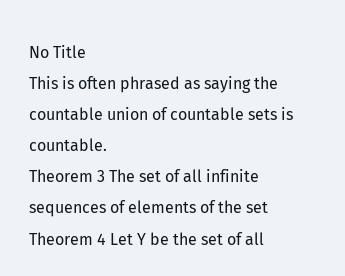No Title
This is often phrased as saying the countable union of countable sets is countable.
Theorem 3 The set of all infinite sequences of elements of the set
Theorem 4 Let Y be the set of all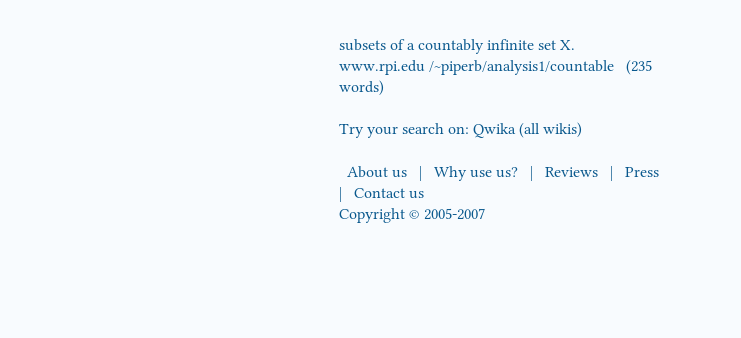subsets of a countably infinite set X.
www.rpi.edu /~piperb/analysis1/countable   (235 words)

Try your search on: Qwika (all wikis)

  About us   |   Why use us?   |   Reviews   |   Press   |   Contact us
Copyright © 2005-2007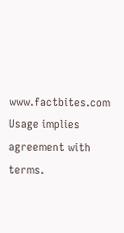www.factbites.com Usage implies agreement with terms.